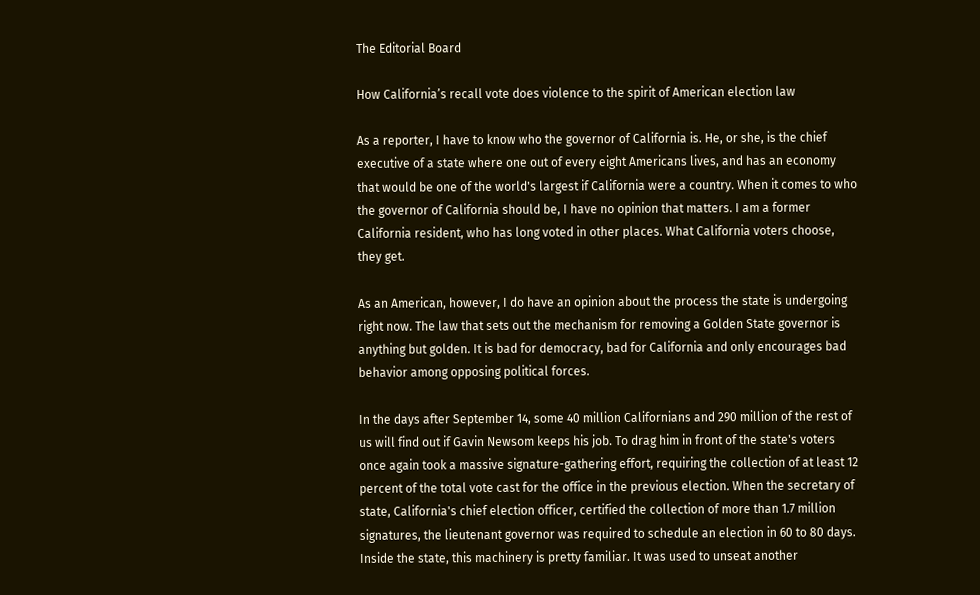The Editorial Board

How California’s recall vote does violence to the spirit of American election law

As a reporter, I have to know who the governor of California is. He, or she, is the chief executive of a state where one out of every eight Americans lives, and has an economy that would be one of the world's largest if California were a country. When it comes to who the governor of California should be, I have no opinion that matters. I am a former California resident, who has long voted in other places. What California voters choose, they get.

As an American, however, I do have an opinion about the process the state is undergoing right now. The law that sets out the mechanism for removing a Golden State governor is anything but golden. It is bad for democracy, bad for California and only encourages bad behavior among opposing political forces.

In the days after September 14, some 40 million Californians and 290 million of the rest of us will find out if Gavin Newsom keeps his job. To drag him in front of the state's voters once again took a massive signature-gathering effort, requiring the collection of at least 12 percent of the total vote cast for the office in the previous election. When the secretary of state, California's chief election officer, certified the collection of more than 1.7 million signatures, the lieutenant governor was required to schedule an election in 60 to 80 days. Inside the state, this machinery is pretty familiar. It was used to unseat another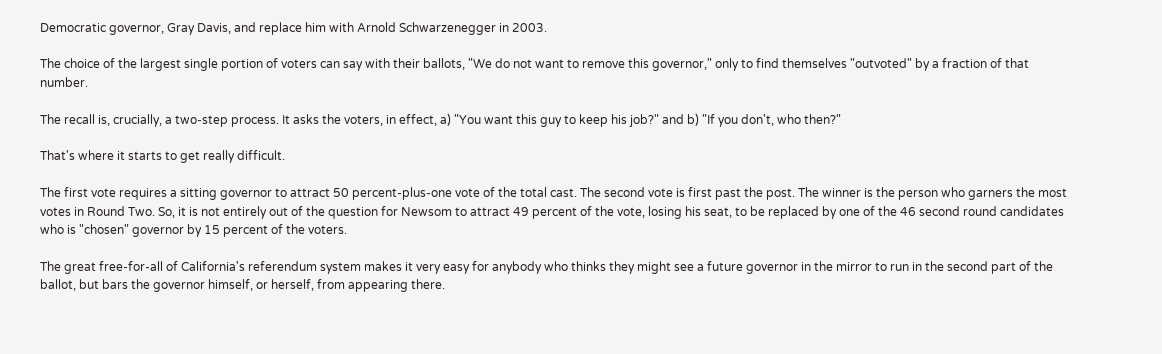Democratic governor, Gray Davis, and replace him with Arnold Schwarzenegger in 2003.

The choice of the largest single portion of voters can say with their ballots, "We do not want to remove this governor," only to find themselves "outvoted" by a fraction of that number.

The recall is, crucially, a two-step process. It asks the voters, in effect, a) "You want this guy to keep his job?" and b) "If you don't, who then?"

That's where it starts to get really difficult.

The first vote requires a sitting governor to attract 50 percent-plus-one vote of the total cast. The second vote is first past the post. The winner is the person who garners the most votes in Round Two. So, it is not entirely out of the question for Newsom to attract 49 percent of the vote, losing his seat, to be replaced by one of the 46 second round candidates who is "chosen" governor by 15 percent of the voters.

The great free-for-all of California's referendum system makes it very easy for anybody who thinks they might see a future governor in the mirror to run in the second part of the ballot, but bars the governor himself, or herself, from appearing there.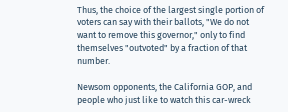Thus, the choice of the largest single portion of voters can say with their ballots, "We do not want to remove this governor," only to find themselves "outvoted" by a fraction of that number.

Newsom opponents, the California GOP, and people who just like to watch this car-wreck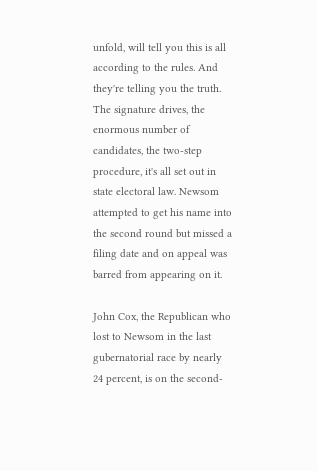unfold, will tell you this is all according to the rules. And they're telling you the truth. The signature drives, the enormous number of candidates, the two-step procedure, it's all set out in state electoral law. Newsom attempted to get his name into the second round but missed a filing date and on appeal was barred from appearing on it.

John Cox, the Republican who lost to Newsom in the last gubernatorial race by nearly 24 percent, is on the second-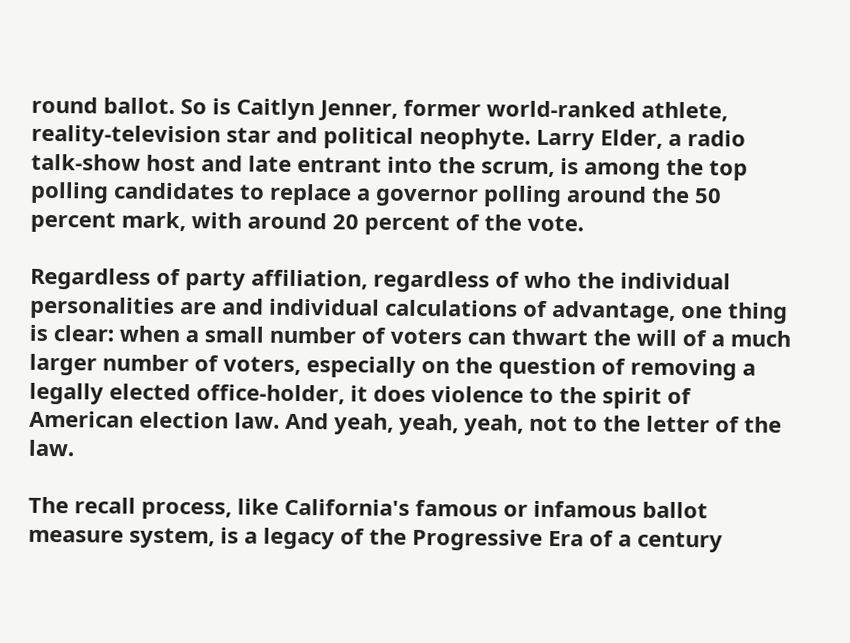round ballot. So is Caitlyn Jenner, former world-ranked athlete, reality-television star and political neophyte. Larry Elder, a radio talk-show host and late entrant into the scrum, is among the top polling candidates to replace a governor polling around the 50 percent mark, with around 20 percent of the vote.

Regardless of party affiliation, regardless of who the individual personalities are and individual calculations of advantage, one thing is clear: when a small number of voters can thwart the will of a much larger number of voters, especially on the question of removing a legally elected office-holder, it does violence to the spirit of American election law. And yeah, yeah, yeah, not to the letter of the law.

The recall process, like California's famous or infamous ballot measure system, is a legacy of the Progressive Era of a century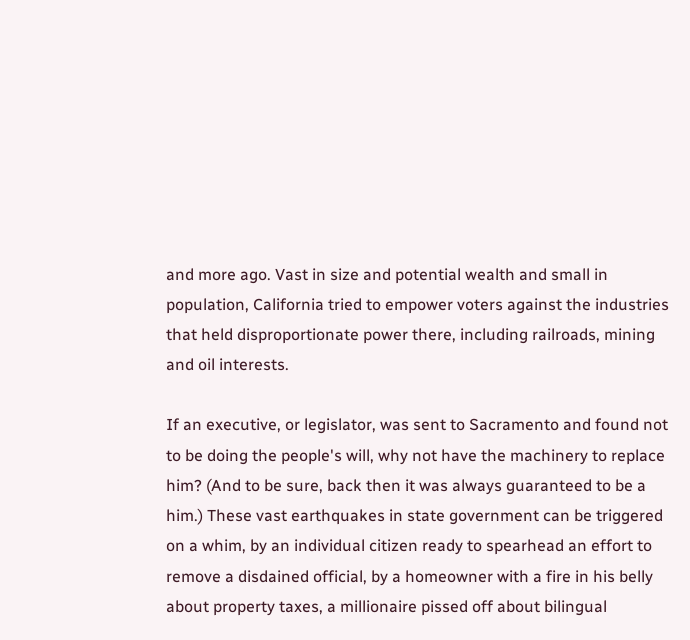and more ago. Vast in size and potential wealth and small in population, California tried to empower voters against the industries that held disproportionate power there, including railroads, mining and oil interests.

If an executive, or legislator, was sent to Sacramento and found not to be doing the people's will, why not have the machinery to replace him? (And to be sure, back then it was always guaranteed to be a him.) These vast earthquakes in state government can be triggered on a whim, by an individual citizen ready to spearhead an effort to remove a disdained official, by a homeowner with a fire in his belly about property taxes, a millionaire pissed off about bilingual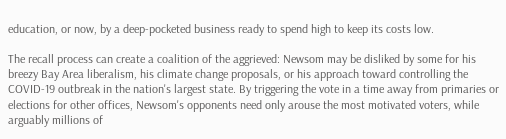education, or now, by a deep-pocketed business ready to spend high to keep its costs low.

The recall process can create a coalition of the aggrieved: Newsom may be disliked by some for his breezy Bay Area liberalism, his climate change proposals, or his approach toward controlling the COVID-19 outbreak in the nation's largest state. By triggering the vote in a time away from primaries or elections for other offices, Newsom's opponents need only arouse the most motivated voters, while arguably millions of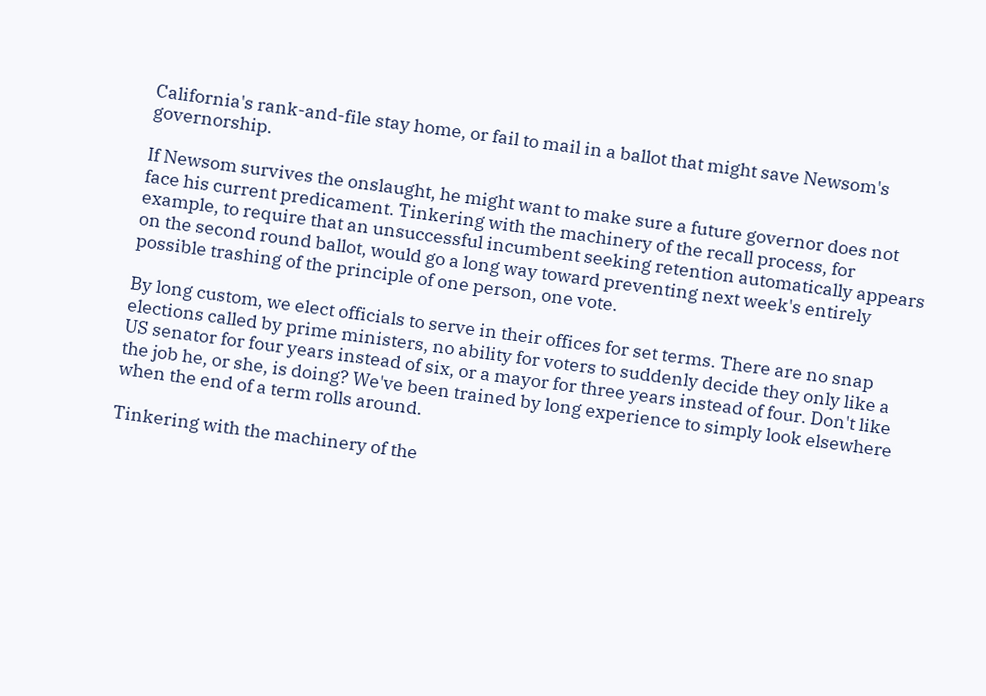California's rank-and-file stay home, or fail to mail in a ballot that might save Newsom's governorship.

If Newsom survives the onslaught, he might want to make sure a future governor does not face his current predicament. Tinkering with the machinery of the recall process, for example, to require that an unsuccessful incumbent seeking retention automatically appears on the second round ballot, would go a long way toward preventing next week's entirely possible trashing of the principle of one person, one vote.

By long custom, we elect officials to serve in their offices for set terms. There are no snap elections called by prime ministers, no ability for voters to suddenly decide they only like a US senator for four years instead of six, or a mayor for three years instead of four. Don't like the job he, or she, is doing? We've been trained by long experience to simply look elsewhere when the end of a term rolls around.

Tinkering with the machinery of the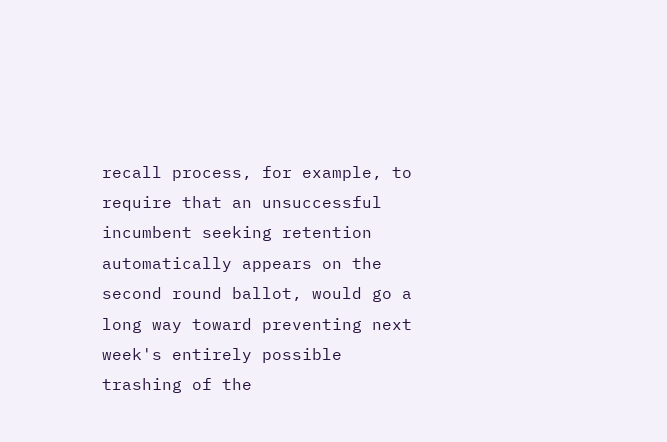recall process, for example, to require that an unsuccessful incumbent seeking retention automatically appears on the second round ballot, would go a long way toward preventing next week's entirely possible trashing of the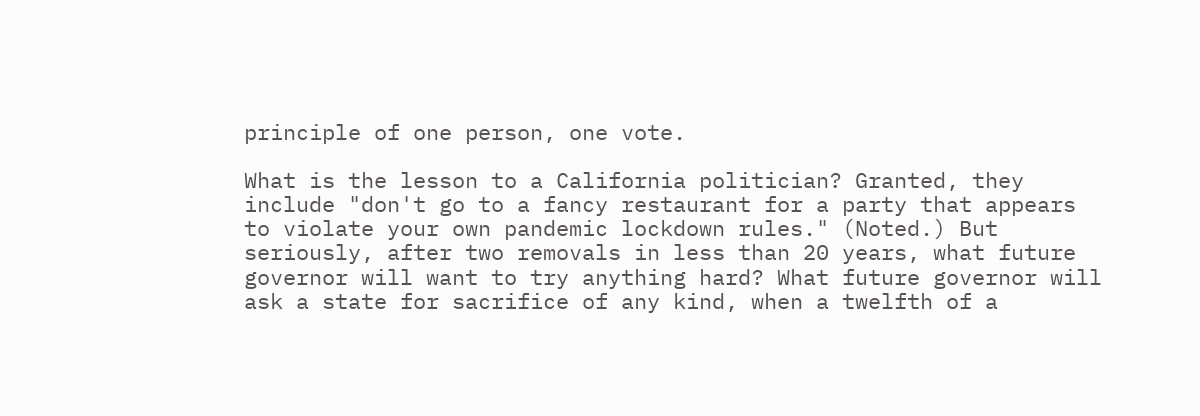principle of one person, one vote.

What is the lesson to a California politician? Granted, they include "don't go to a fancy restaurant for a party that appears to violate your own pandemic lockdown rules." (Noted.) But seriously, after two removals in less than 20 years, what future governor will want to try anything hard? What future governor will ask a state for sacrifice of any kind, when a twelfth of a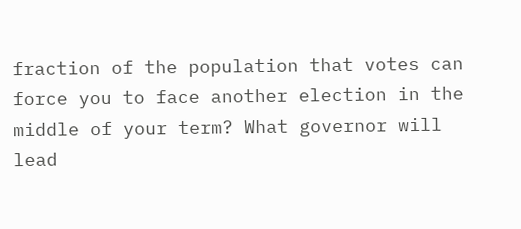fraction of the population that votes can force you to face another election in the middle of your term? What governor will lead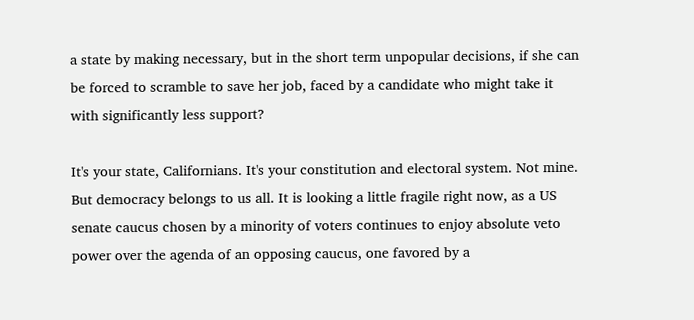a state by making necessary, but in the short term unpopular decisions, if she can be forced to scramble to save her job, faced by a candidate who might take it with significantly less support?

It's your state, Californians. It's your constitution and electoral system. Not mine. But democracy belongs to us all. It is looking a little fragile right now, as a US senate caucus chosen by a minority of voters continues to enjoy absolute veto power over the agenda of an opposing caucus, one favored by a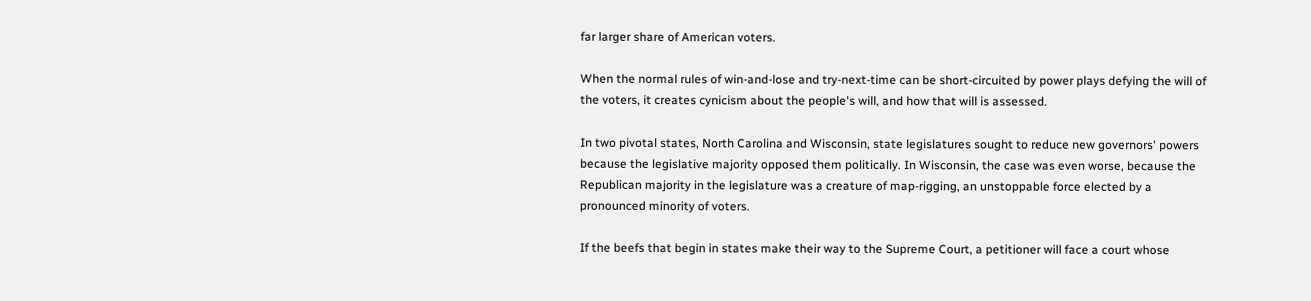far larger share of American voters.

When the normal rules of win-and-lose and try-next-time can be short-circuited by power plays defying the will of the voters, it creates cynicism about the people's will, and how that will is assessed.

In two pivotal states, North Carolina and Wisconsin, state legislatures sought to reduce new governors' powers because the legislative majority opposed them politically. In Wisconsin, the case was even worse, because the Republican majority in the legislature was a creature of map-rigging, an unstoppable force elected by a pronounced minority of voters.

If the beefs that begin in states make their way to the Supreme Court, a petitioner will face a court whose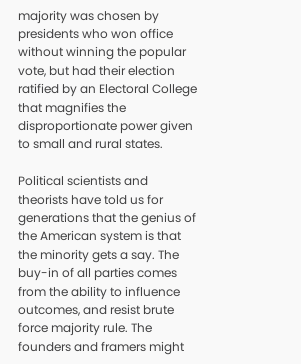majority was chosen by presidents who won office without winning the popular vote, but had their election ratified by an Electoral College that magnifies the disproportionate power given to small and rural states.

Political scientists and theorists have told us for generations that the genius of the American system is that the minority gets a say. The buy-in of all parties comes from the ability to influence outcomes, and resist brute force majority rule. The founders and framers might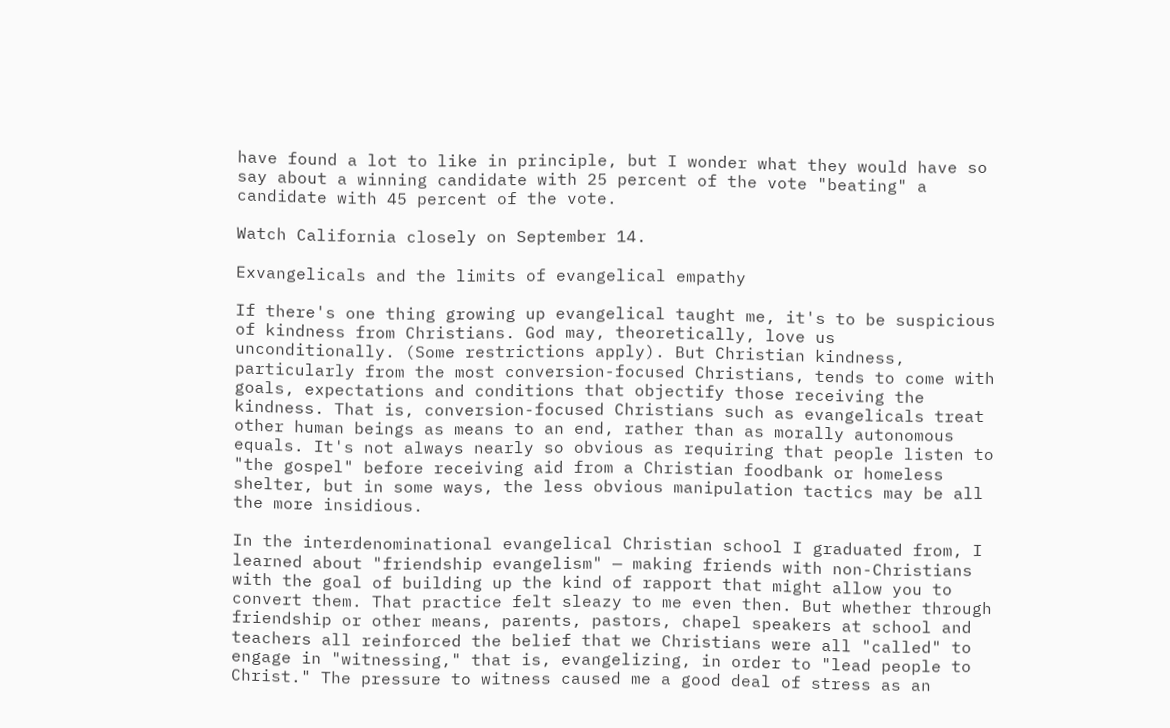have found a lot to like in principle, but I wonder what they would have so say about a winning candidate with 25 percent of the vote "beating" a candidate with 45 percent of the vote.

Watch California closely on September 14.

Exvangelicals and the limits of evangelical empathy

If there's one thing growing up evangelical taught me, it's to be suspicious of kindness from Christians. God may, theoretically, love us unconditionally. (Some restrictions apply). But Christian kindness, particularly from the most conversion-focused Christians, tends to come with goals, expectations and conditions that objectify those receiving the kindness. That is, conversion-focused Christians such as evangelicals treat other human beings as means to an end, rather than as morally autonomous equals. It's not always nearly so obvious as requiring that people listen to "the gospel" before receiving aid from a Christian foodbank or homeless shelter, but in some ways, the less obvious manipulation tactics may be all the more insidious.

In the interdenominational evangelical Christian school I graduated from, I learned about "friendship evangelism" — making friends with non-Christians with the goal of building up the kind of rapport that might allow you to convert them. That practice felt sleazy to me even then. But whether through friendship or other means, parents, pastors, chapel speakers at school and teachers all reinforced the belief that we Christians were all "called" to engage in "witnessing," that is, evangelizing, in order to "lead people to Christ." The pressure to witness caused me a good deal of stress as an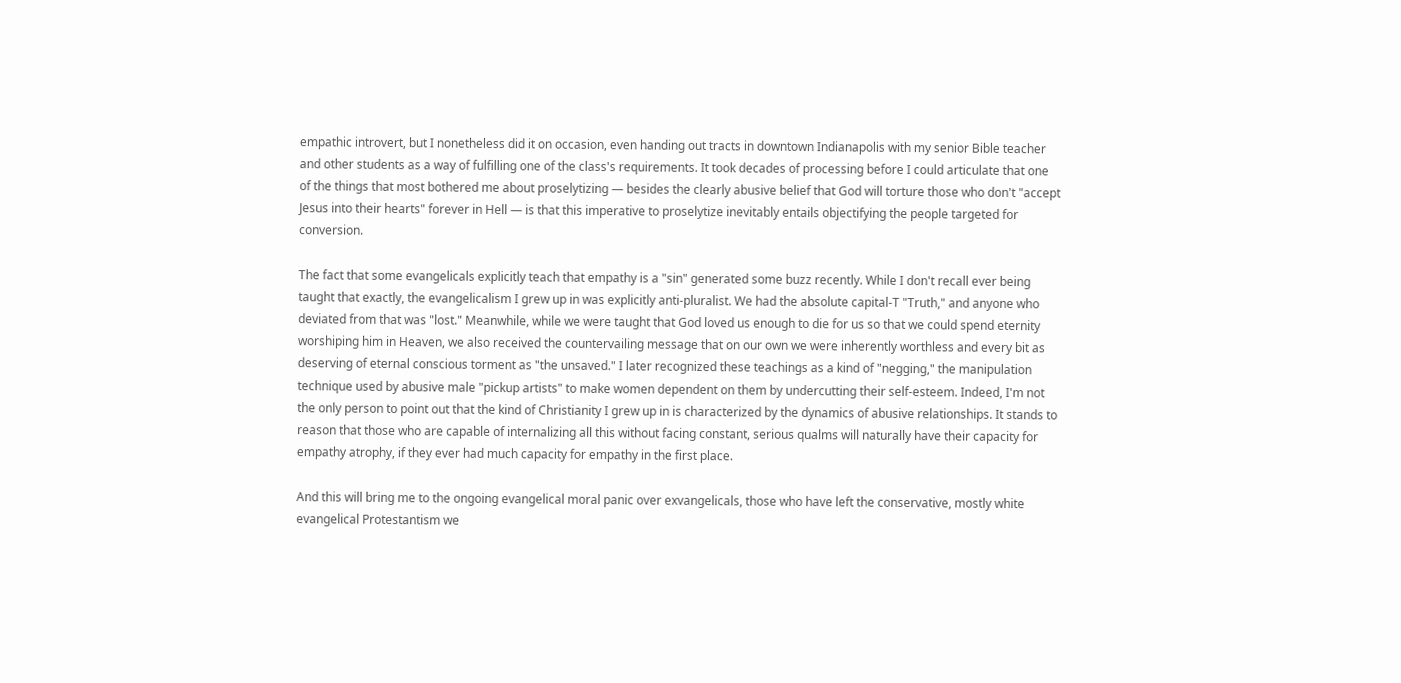empathic introvert, but I nonetheless did it on occasion, even handing out tracts in downtown Indianapolis with my senior Bible teacher and other students as a way of fulfilling one of the class's requirements. It took decades of processing before I could articulate that one of the things that most bothered me about proselytizing — besides the clearly abusive belief that God will torture those who don't "accept Jesus into their hearts" forever in Hell — is that this imperative to proselytize inevitably entails objectifying the people targeted for conversion.

The fact that some evangelicals explicitly teach that empathy is a "sin" generated some buzz recently. While I don't recall ever being taught that exactly, the evangelicalism I grew up in was explicitly anti-pluralist. We had the absolute capital-T "Truth," and anyone who deviated from that was "lost." Meanwhile, while we were taught that God loved us enough to die for us so that we could spend eternity worshiping him in Heaven, we also received the countervailing message that on our own we were inherently worthless and every bit as deserving of eternal conscious torment as "the unsaved." I later recognized these teachings as a kind of "negging," the manipulation technique used by abusive male "pickup artists" to make women dependent on them by undercutting their self-esteem. Indeed, I'm not the only person to point out that the kind of Christianity I grew up in is characterized by the dynamics of abusive relationships. It stands to reason that those who are capable of internalizing all this without facing constant, serious qualms will naturally have their capacity for empathy atrophy, if they ever had much capacity for empathy in the first place.

And this will bring me to the ongoing evangelical moral panic over exvangelicals, those who have left the conservative, mostly white evangelical Protestantism we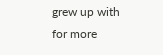grew up with for more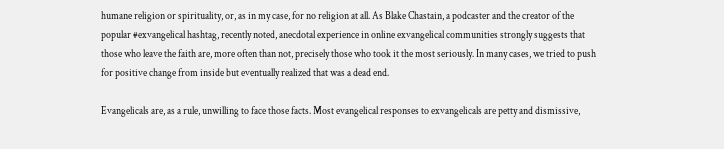humane religion or spirituality, or, as in my case, for no religion at all. As Blake Chastain, a podcaster and the creator of the popular #exvangelical hashtag, recently noted, anecdotal experience in online exvangelical communities strongly suggests that those who leave the faith are, more often than not, precisely those who took it the most seriously. In many cases, we tried to push for positive change from inside but eventually realized that was a dead end.

Evangelicals are, as a rule, unwilling to face those facts. Most evangelical responses to exvangelicals are petty and dismissive,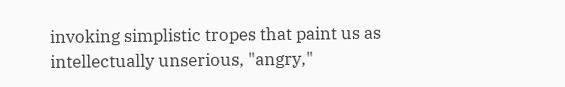invoking simplistic tropes that paint us as intellectually unserious, "angry,"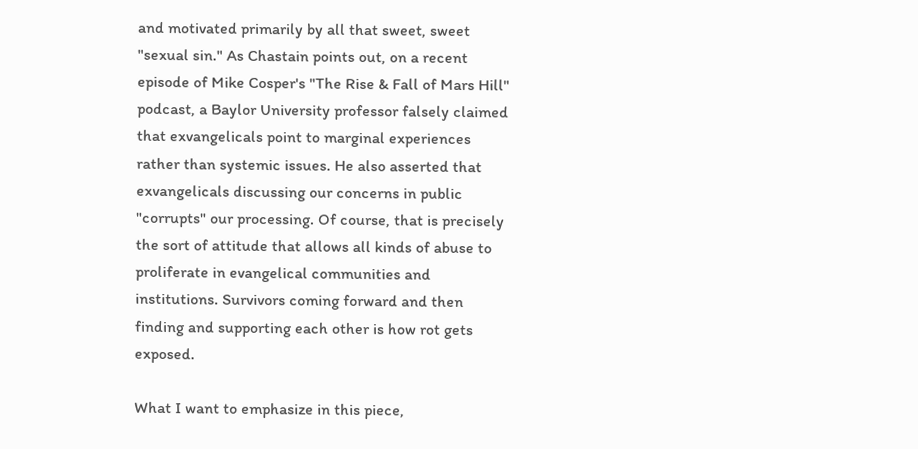and motivated primarily by all that sweet, sweet "sexual sin." As Chastain points out, on a recent episode of Mike Cosper's "The Rise & Fall of Mars Hill" podcast, a Baylor University professor falsely claimed that exvangelicals point to marginal experiences rather than systemic issues. He also asserted that exvangelicals discussing our concerns in public "corrupts" our processing. Of course, that is precisely the sort of attitude that allows all kinds of abuse to proliferate in evangelical communities and institutions. Survivors coming forward and then finding and supporting each other is how rot gets exposed.

What I want to emphasize in this piece,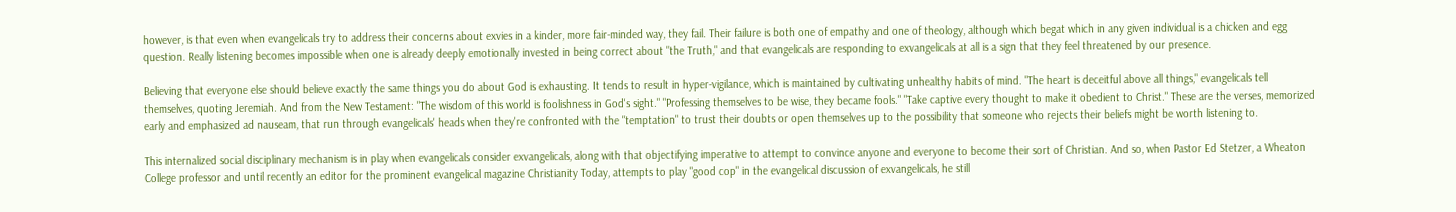however, is that even when evangelicals try to address their concerns about exvies in a kinder, more fair-minded way, they fail. Their failure is both one of empathy and one of theology, although which begat which in any given individual is a chicken and egg question. Really listening becomes impossible when one is already deeply emotionally invested in being correct about "the Truth," and that evangelicals are responding to exvangelicals at all is a sign that they feel threatened by our presence.

Believing that everyone else should believe exactly the same things you do about God is exhausting. It tends to result in hyper-vigilance, which is maintained by cultivating unhealthy habits of mind. "The heart is deceitful above all things," evangelicals tell themselves, quoting Jeremiah. And from the New Testament: "The wisdom of this world is foolishness in God's sight." "Professing themselves to be wise, they became fools." "Take captive every thought to make it obedient to Christ." These are the verses, memorized early and emphasized ad nauseam, that run through evangelicals' heads when they're confronted with the "temptation" to trust their doubts or open themselves up to the possibility that someone who rejects their beliefs might be worth listening to.

This internalized social disciplinary mechanism is in play when evangelicals consider exvangelicals, along with that objectifying imperative to attempt to convince anyone and everyone to become their sort of Christian. And so, when Pastor Ed Stetzer, a Wheaton College professor and until recently an editor for the prominent evangelical magazine Christianity Today, attempts to play "good cop" in the evangelical discussion of exvangelicals, he still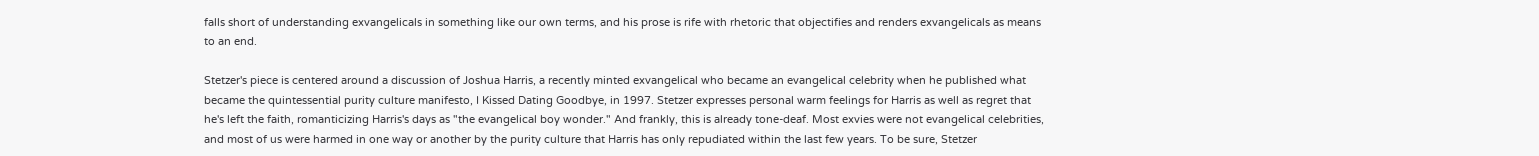falls short of understanding exvangelicals in something like our own terms, and his prose is rife with rhetoric that objectifies and renders exvangelicals as means to an end.

Stetzer's piece is centered around a discussion of Joshua Harris, a recently minted exvangelical who became an evangelical celebrity when he published what became the quintessential purity culture manifesto, I Kissed Dating Goodbye, in 1997. Stetzer expresses personal warm feelings for Harris as well as regret that he's left the faith, romanticizing Harris's days as "the evangelical boy wonder." And frankly, this is already tone-deaf. Most exvies were not evangelical celebrities, and most of us were harmed in one way or another by the purity culture that Harris has only repudiated within the last few years. To be sure, Stetzer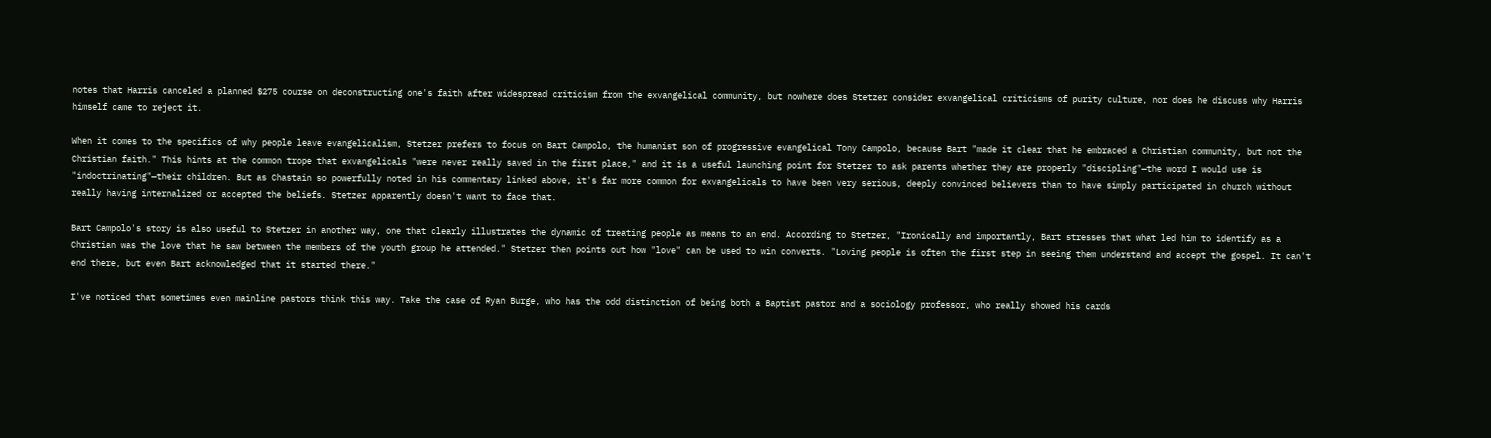notes that Harris canceled a planned $275 course on deconstructing one's faith after widespread criticism from the exvangelical community, but nowhere does Stetzer consider exvangelical criticisms of purity culture, nor does he discuss why Harris himself came to reject it.

When it comes to the specifics of why people leave evangelicalism, Stetzer prefers to focus on Bart Campolo, the humanist son of progressive evangelical Tony Campolo, because Bart "made it clear that he embraced a Christian community, but not the Christian faith." This hints at the common trope that exvangelicals "were never really saved in the first place," and it is a useful launching point for Stetzer to ask parents whether they are properly "discipling"—the word I would use is "indoctrinating"—their children. But as Chastain so powerfully noted in his commentary linked above, it's far more common for exvangelicals to have been very serious, deeply convinced believers than to have simply participated in church without really having internalized or accepted the beliefs. Stetzer apparently doesn't want to face that.

Bart Campolo's story is also useful to Stetzer in another way, one that clearly illustrates the dynamic of treating people as means to an end. According to Stetzer, "Ironically and importantly, Bart stresses that what led him to identify as a Christian was the love that he saw between the members of the youth group he attended." Stetzer then points out how "love" can be used to win converts. "Loving people is often the first step in seeing them understand and accept the gospel. It can't end there, but even Bart acknowledged that it started there."

I've noticed that sometimes even mainline pastors think this way. Take the case of Ryan Burge, who has the odd distinction of being both a Baptist pastor and a sociology professor, who really showed his cards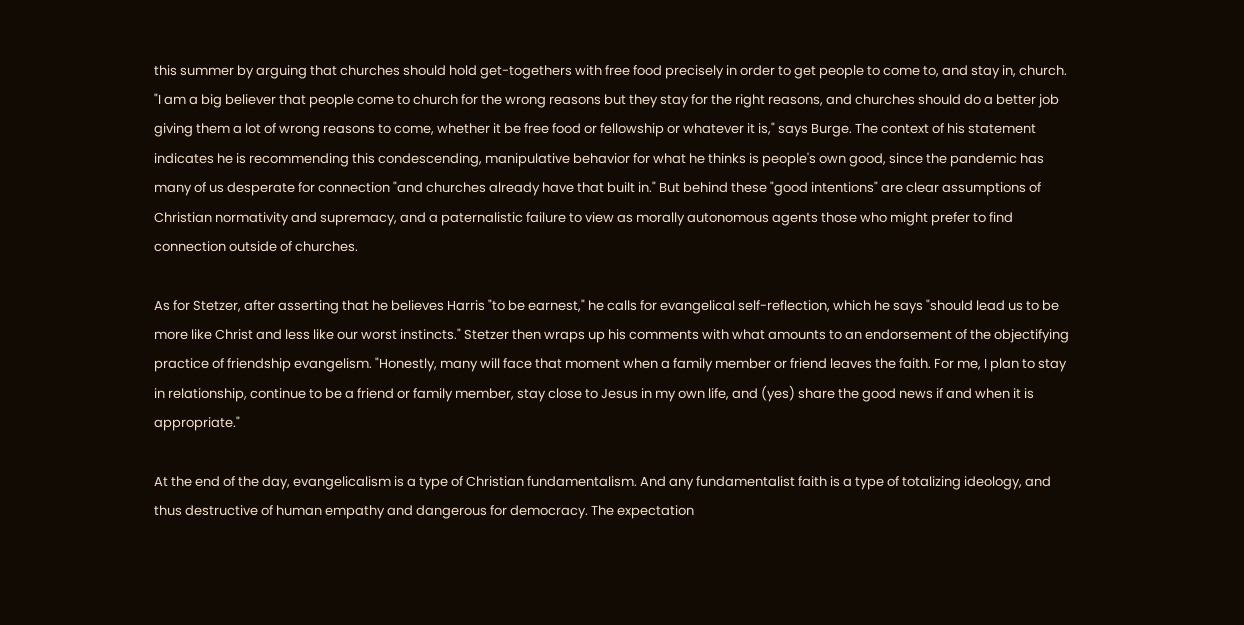this summer by arguing that churches should hold get-togethers with free food precisely in order to get people to come to, and stay in, church. "I am a big believer that people come to church for the wrong reasons but they stay for the right reasons, and churches should do a better job giving them a lot of wrong reasons to come, whether it be free food or fellowship or whatever it is," says Burge. The context of his statement indicates he is recommending this condescending, manipulative behavior for what he thinks is people's own good, since the pandemic has many of us desperate for connection "and churches already have that built in." But behind these "good intentions" are clear assumptions of Christian normativity and supremacy, and a paternalistic failure to view as morally autonomous agents those who might prefer to find connection outside of churches.

As for Stetzer, after asserting that he believes Harris "to be earnest," he calls for evangelical self-reflection, which he says "should lead us to be more like Christ and less like our worst instincts." Stetzer then wraps up his comments with what amounts to an endorsement of the objectifying practice of friendship evangelism. "Honestly, many will face that moment when a family member or friend leaves the faith. For me, I plan to stay in relationship, continue to be a friend or family member, stay close to Jesus in my own life, and (yes) share the good news if and when it is appropriate."

At the end of the day, evangelicalism is a type of Christian fundamentalism. And any fundamentalist faith is a type of totalizing ideology, and thus destructive of human empathy and dangerous for democracy. The expectation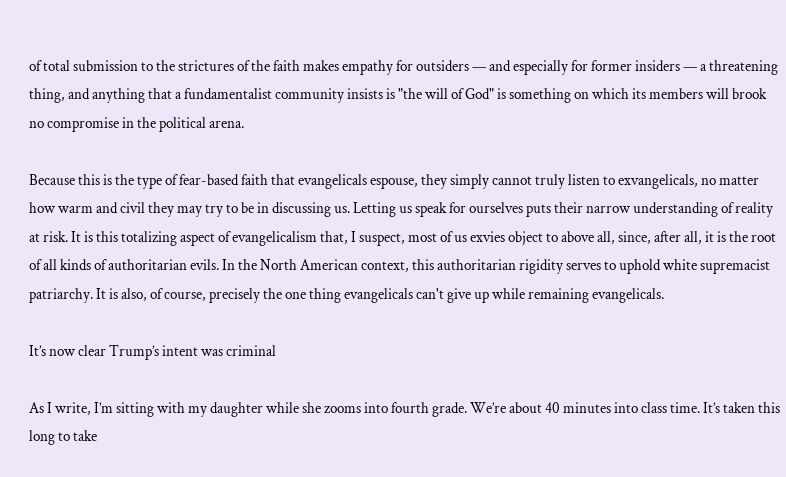of total submission to the strictures of the faith makes empathy for outsiders — and especially for former insiders — a threatening thing, and anything that a fundamentalist community insists is "the will of God" is something on which its members will brook no compromise in the political arena.

Because this is the type of fear-based faith that evangelicals espouse, they simply cannot truly listen to exvangelicals, no matter how warm and civil they may try to be in discussing us. Letting us speak for ourselves puts their narrow understanding of reality at risk. It is this totalizing aspect of evangelicalism that, I suspect, most of us exvies object to above all, since, after all, it is the root of all kinds of authoritarian evils. In the North American context, this authoritarian rigidity serves to uphold white supremacist patriarchy. It is also, of course, precisely the one thing evangelicals can't give up while remaining evangelicals.

It’s now clear Trump’s intent was criminal

As I write, I’m sitting with my daughter while she zooms into fourth grade. We’re about 40 minutes into class time. It’s taken this long to take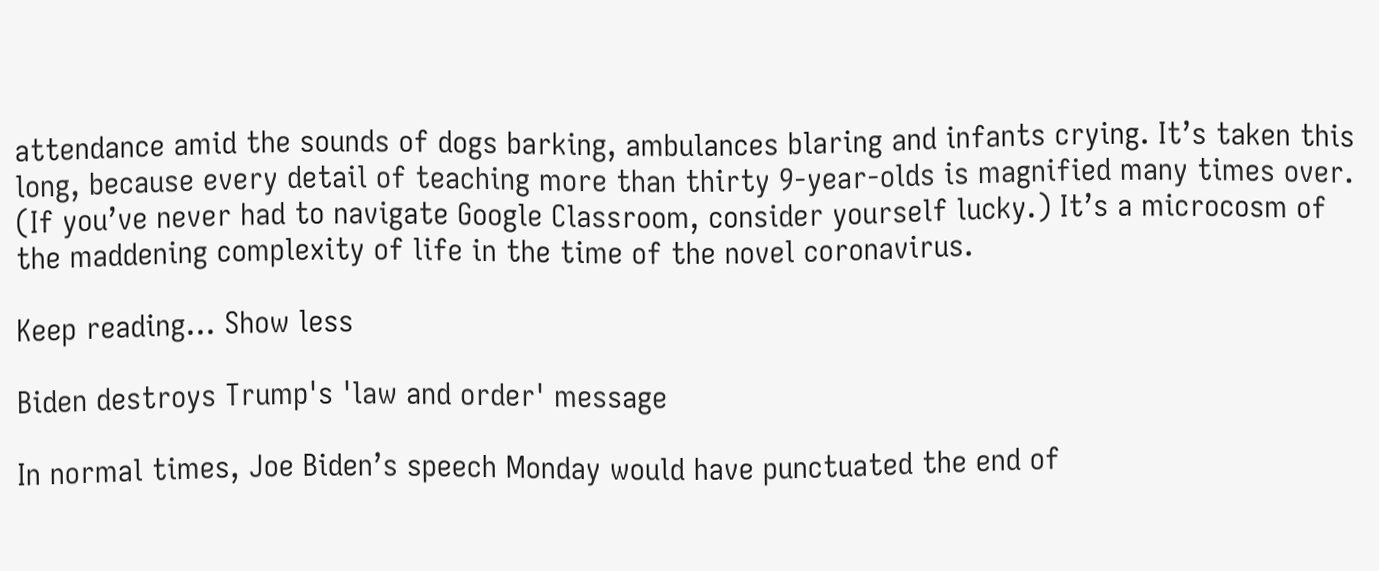attendance amid the sounds of dogs barking, ambulances blaring and infants crying. It’s taken this long, because every detail of teaching more than thirty 9-year-olds is magnified many times over. (If you’ve never had to navigate Google Classroom, consider yourself lucky.) It’s a microcosm of the maddening complexity of life in the time of the novel coronavirus.

Keep reading... Show less

Biden destroys Trump's 'law and order' message

In normal times, Joe Biden’s speech Monday would have punctuated the end of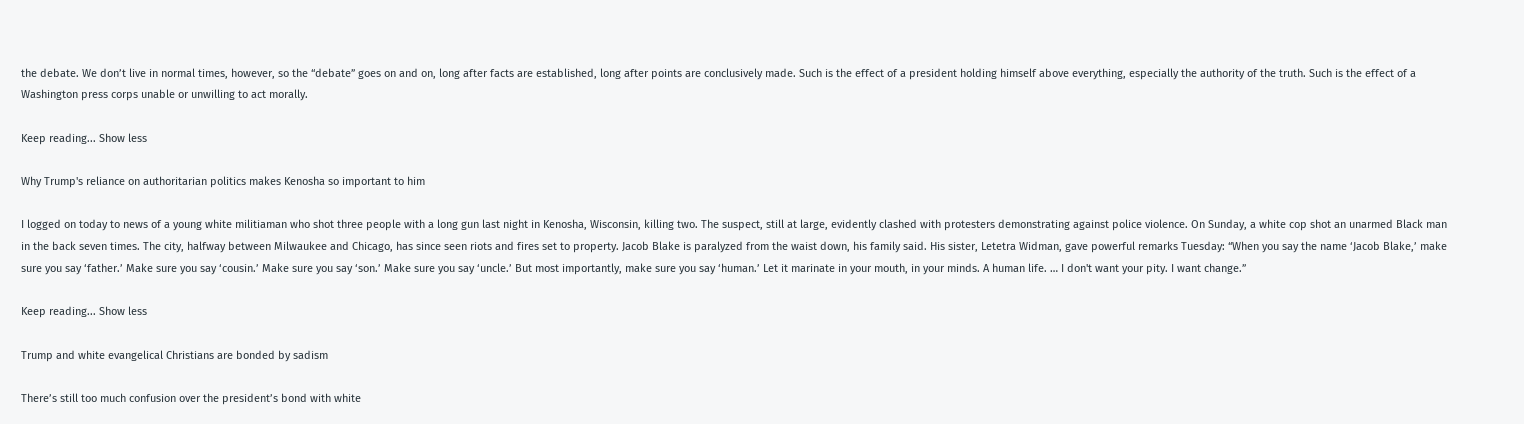the debate. We don’t live in normal times, however, so the “debate” goes on and on, long after facts are established, long after points are conclusively made. Such is the effect of a president holding himself above everything, especially the authority of the truth. Such is the effect of a Washington press corps unable or unwilling to act morally.

Keep reading... Show less

Why Trump's reliance on authoritarian politics makes Kenosha so important to him

I logged on today to news of a young white militiaman who shot three people with a long gun last night in Kenosha, Wisconsin, killing two. The suspect, still at large, evidently clashed with protesters demonstrating against police violence. On Sunday, a white cop shot an unarmed Black man in the back seven times. The city, halfway between Milwaukee and Chicago, has since seen riots and fires set to property. Jacob Blake is paralyzed from the waist down, his family said. His sister, Letetra Widman, gave powerful remarks Tuesday: “When you say the name ‘Jacob Blake,’ make sure you say ‘father.’ Make sure you say ‘cousin.’ Make sure you say ‘son.’ Make sure you say ‘uncle.’ But most importantly, make sure you say ‘human.’ Let it marinate in your mouth, in your minds. A human life. … I don't want your pity. I want change.”

Keep reading... Show less

Trump and white evangelical Christians are bonded by sadism

There’s still too much confusion over the president’s bond with white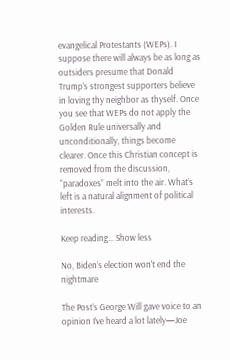evangelical Protestants (WEPs). I suppose there will always be as long as outsiders presume that Donald Trump’s strongest supporters believe in loving thy neighbor as thyself. Once you see that WEPs do not apply the Golden Rule universally and unconditionally, things become clearer. Once this Christian concept is removed from the discussion, “paradoxes” melt into the air. What’s left is a natural alignment of political interests.

Keep reading... Show less

No, Biden’s election won't end the nightmare

The Post’s George Will gave voice to an opinion I’ve heard a lot lately—Joe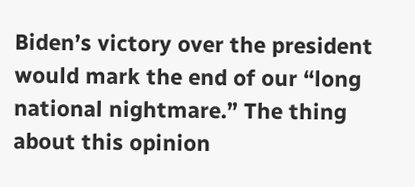Biden’s victory over the president would mark the end of our “long national nightmare.” The thing about this opinion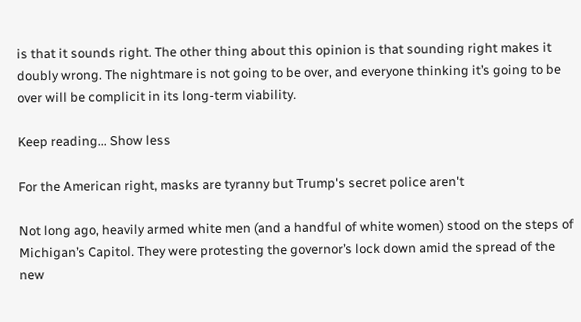is that it sounds right. The other thing about this opinion is that sounding right makes it doubly wrong. The nightmare is not going to be over, and everyone thinking it’s going to be over will be complicit in its long-term viability.

Keep reading... Show less

For the American right, masks are tyranny but Trump's secret police aren't

Not long ago, heavily armed white men (and a handful of white women) stood on the steps of Michigan’s Capitol. They were protesting the governor’s lock down amid the spread of the new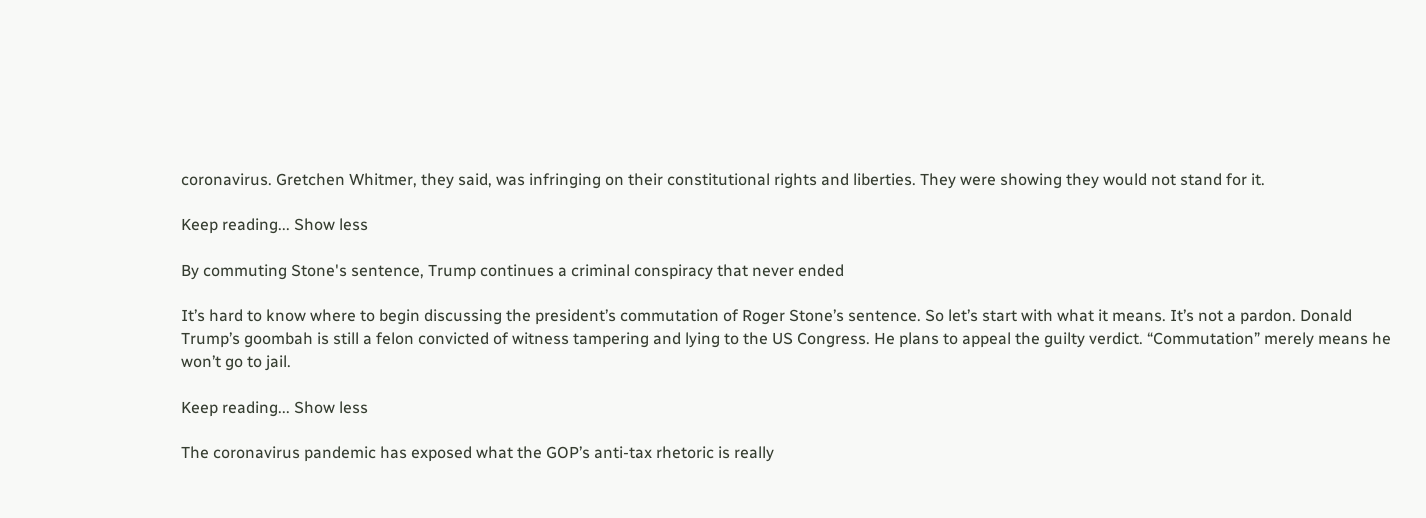coronavirus. Gretchen Whitmer, they said, was infringing on their constitutional rights and liberties. They were showing they would not stand for it.

Keep reading... Show less

By commuting Stone's sentence, Trump continues a criminal conspiracy that never ended

It’s hard to know where to begin discussing the president’s commutation of Roger Stone’s sentence. So let’s start with what it means. It’s not a pardon. Donald Trump’s goombah is still a felon convicted of witness tampering and lying to the US Congress. He plans to appeal the guilty verdict. “Commutation” merely means he won’t go to jail.

Keep reading... Show less

The coronavirus pandemic has exposed what the GOP’s anti-tax rhetoric is really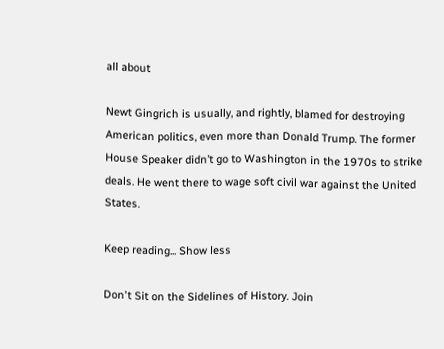all about

Newt Gingrich is usually, and rightly, blamed for destroying American politics, even more than Donald Trump. The former House Speaker didn’t go to Washington in the 1970s to strike deals. He went there to wage soft civil war against the United States.

Keep reading... Show less

Don't Sit on the Sidelines of History. Join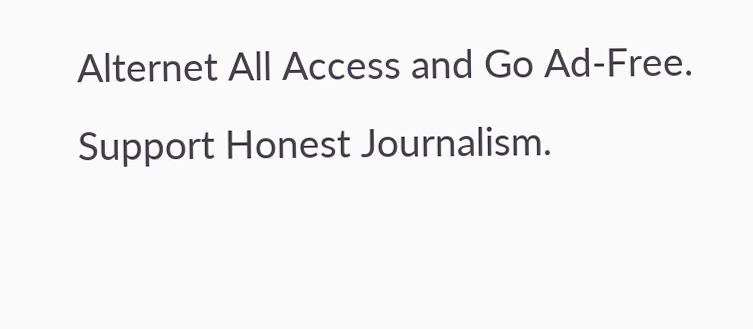Alternet All Access and Go Ad-Free. Support Honest Journalism.